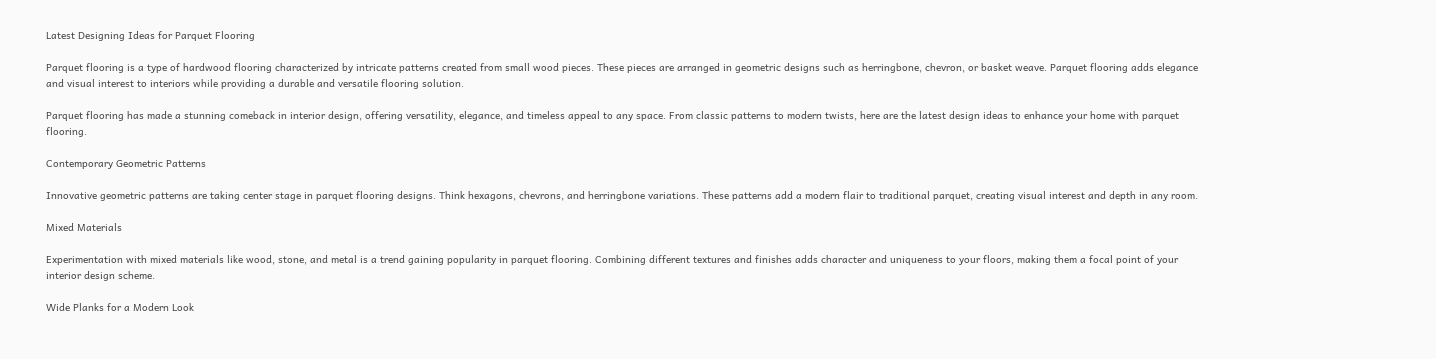Latest Designing Ideas for Parquet Flooring

Parquet flooring is a type of hardwood flooring characterized by intricate patterns created from small wood pieces. These pieces are arranged in geometric designs such as herringbone, chevron, or basket weave. Parquet flooring adds elegance and visual interest to interiors while providing a durable and versatile flooring solution.

Parquet flooring has made a stunning comeback in interior design, offering versatility, elegance, and timeless appeal to any space. From classic patterns to modern twists, here are the latest design ideas to enhance your home with parquet flooring.

Contemporary Geometric Patterns

Innovative geometric patterns are taking center stage in parquet flooring designs. Think hexagons, chevrons, and herringbone variations. These patterns add a modern flair to traditional parquet, creating visual interest and depth in any room.

Mixed Materials

Experimentation with mixed materials like wood, stone, and metal is a trend gaining popularity in parquet flooring. Combining different textures and finishes adds character and uniqueness to your floors, making them a focal point of your interior design scheme.

Wide Planks for a Modern Look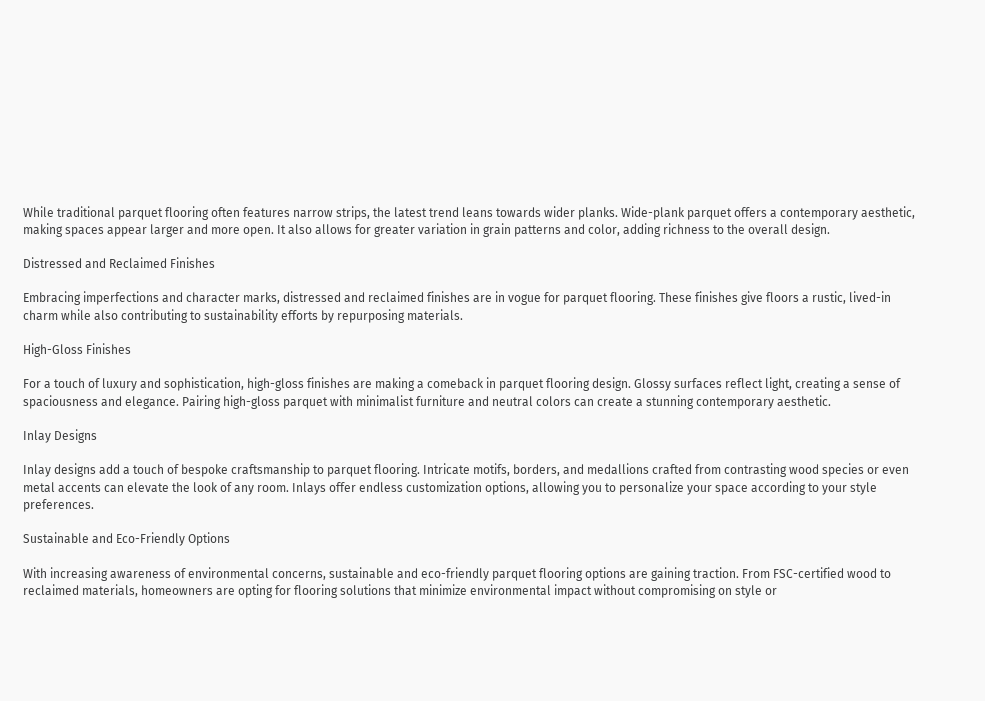While traditional parquet flooring often features narrow strips, the latest trend leans towards wider planks. Wide-plank parquet offers a contemporary aesthetic, making spaces appear larger and more open. It also allows for greater variation in grain patterns and color, adding richness to the overall design.

Distressed and Reclaimed Finishes

Embracing imperfections and character marks, distressed and reclaimed finishes are in vogue for parquet flooring. These finishes give floors a rustic, lived-in charm while also contributing to sustainability efforts by repurposing materials.

High-Gloss Finishes

For a touch of luxury and sophistication, high-gloss finishes are making a comeback in parquet flooring design. Glossy surfaces reflect light, creating a sense of spaciousness and elegance. Pairing high-gloss parquet with minimalist furniture and neutral colors can create a stunning contemporary aesthetic.

Inlay Designs

Inlay designs add a touch of bespoke craftsmanship to parquet flooring. Intricate motifs, borders, and medallions crafted from contrasting wood species or even metal accents can elevate the look of any room. Inlays offer endless customization options, allowing you to personalize your space according to your style preferences.

Sustainable and Eco-Friendly Options

With increasing awareness of environmental concerns, sustainable and eco-friendly parquet flooring options are gaining traction. From FSC-certified wood to reclaimed materials, homeowners are opting for flooring solutions that minimize environmental impact without compromising on style or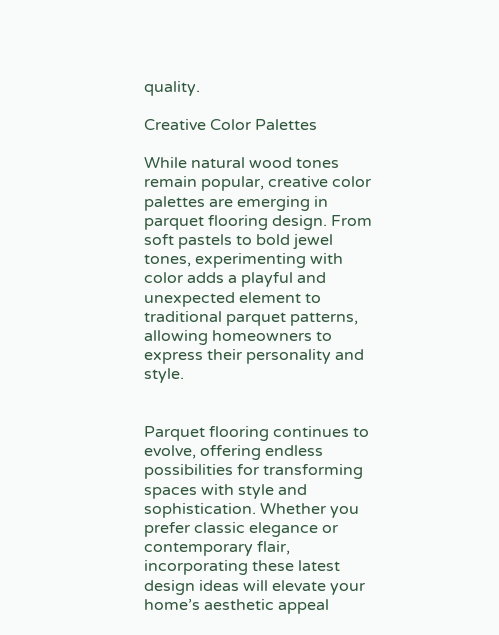quality.

Creative Color Palettes

While natural wood tones remain popular, creative color palettes are emerging in parquet flooring design. From soft pastels to bold jewel tones, experimenting with color adds a playful and unexpected element to traditional parquet patterns, allowing homeowners to express their personality and style.


Parquet flooring continues to evolve, offering endless possibilities for transforming spaces with style and sophistication. Whether you prefer classic elegance or contemporary flair, incorporating these latest design ideas will elevate your home’s aesthetic appeal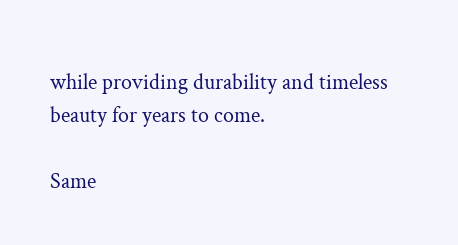while providing durability and timeless beauty for years to come.

Same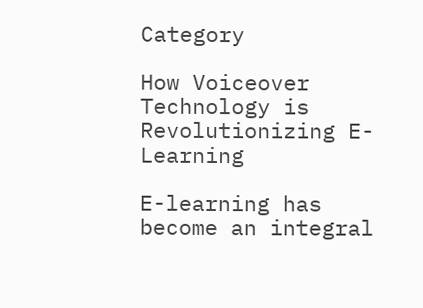Category

How Voiceover Technology is Revolutionizing E-Learning

E-learning has become an integral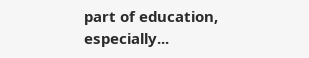part of education, especially...